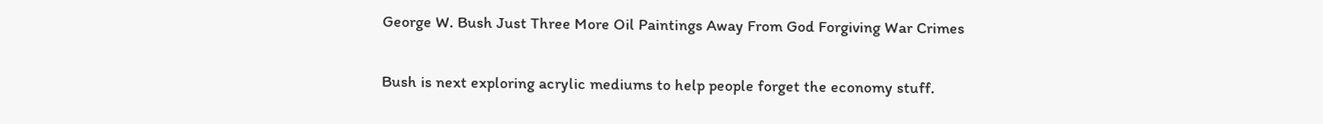George W. Bush Just Three More Oil Paintings Away From God Forgiving War Crimes

Bush is next exploring acrylic mediums to help people forget the economy stuff.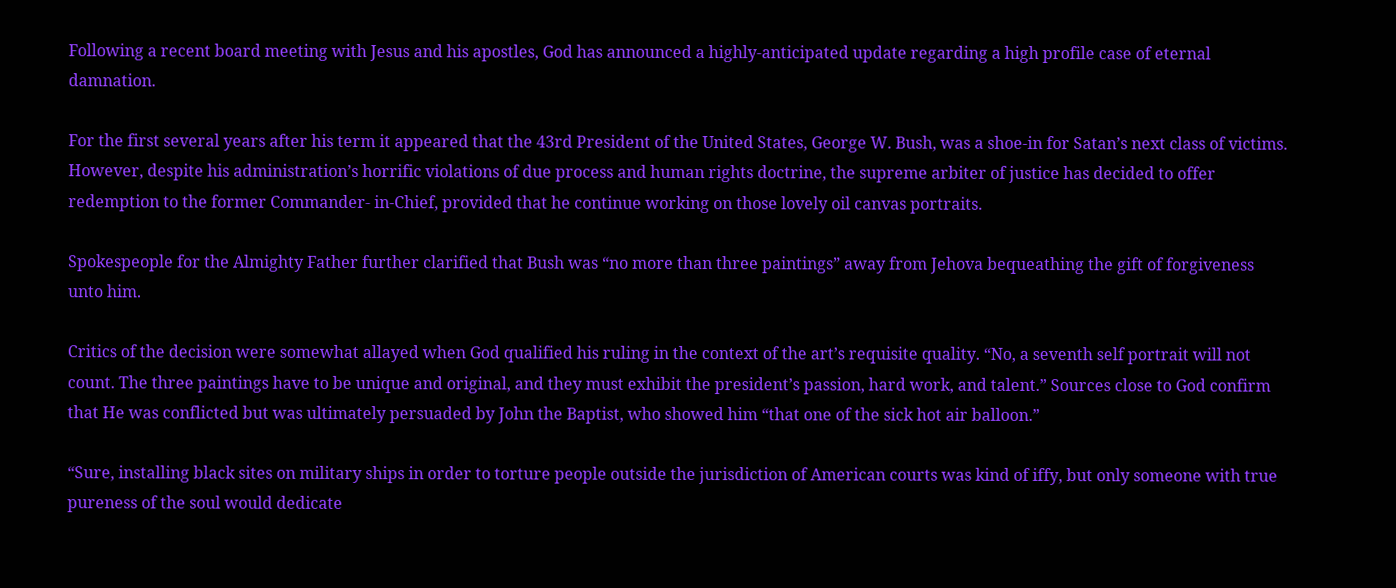Following a recent board meeting with Jesus and his apostles, God has announced a highly-anticipated update regarding a high profile case of eternal damnation.

For the first several years after his term it appeared that the 43rd President of the United States, George W. Bush, was a shoe-in for Satan’s next class of victims. However, despite his administration’s horrific violations of due process and human rights doctrine, the supreme arbiter of justice has decided to offer redemption to the former Commander- in-Chief, provided that he continue working on those lovely oil canvas portraits.

Spokespeople for the Almighty Father further clarified that Bush was “no more than three paintings” away from Jehova bequeathing the gift of forgiveness unto him.

Critics of the decision were somewhat allayed when God qualified his ruling in the context of the art’s requisite quality. “No, a seventh self portrait will not count. The three paintings have to be unique and original, and they must exhibit the president’s passion, hard work, and talent.” Sources close to God confirm that He was conflicted but was ultimately persuaded by John the Baptist, who showed him “that one of the sick hot air balloon.”

“Sure, installing black sites on military ships in order to torture people outside the jurisdiction of American courts was kind of iffy, but only someone with true pureness of the soul would dedicate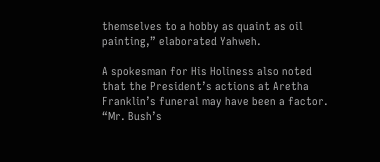themselves to a hobby as quaint as oil painting,” elaborated Yahweh.

A spokesman for His Holiness also noted that the President’s actions at Aretha Franklin’s funeral may have been a factor. “Mr. Bush’s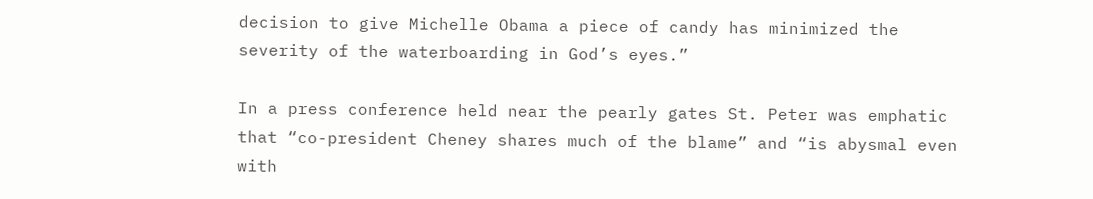decision to give Michelle Obama a piece of candy has minimized the severity of the waterboarding in God’s eyes.”

In a press conference held near the pearly gates St. Peter was emphatic that “co-president Cheney shares much of the blame” and “is abysmal even with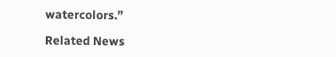watercolors.”

Related News